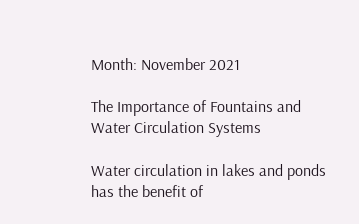Month: November 2021

The Importance of Fountains and Water Circulation Systems

Water circulation in lakes and ponds has the benefit of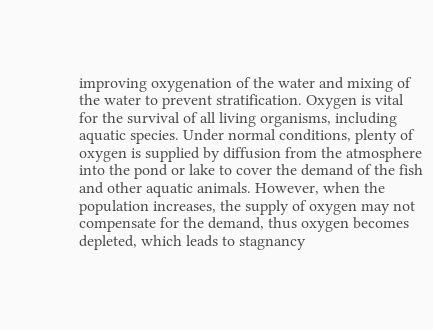improving oxygenation of the water and mixing of the water to prevent stratification. Oxygen is vital for the survival of all living organisms, including aquatic species. Under normal conditions, plenty of oxygen is supplied by diffusion from the atmosphere into the pond or lake to cover the demand of the fish and other aquatic animals. However, when the population increases, the supply of oxygen may not compensate for the demand, thus oxygen becomes depleted, which leads to stagnancy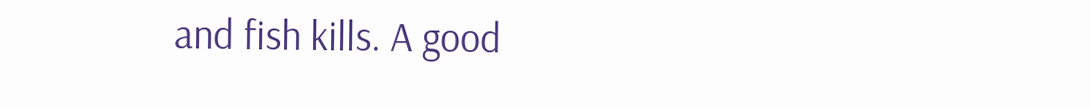and fish kills. A good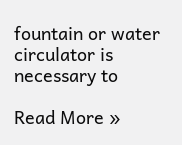fountain or water circulator is necessary to

Read More »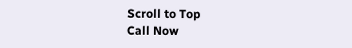Scroll to Top
Call Now